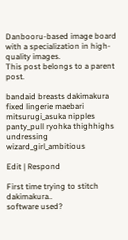Danbooru-based image board with a specialization in high-quality images.
This post belongs to a parent post.

bandaid breasts dakimakura fixed lingerie maebari mitsurugi_asuka nipples panty_pull ryohka thighhighs undressing wizard_girl_ambitious

Edit | Respond

First time trying to stitch dakimakura..
software used?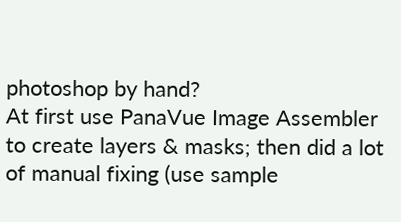photoshop by hand?
At first use PanaVue Image Assembler to create layers & masks; then did a lot of manual fixing (use sample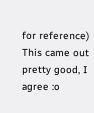for reference)
This came out pretty good, I agree :o